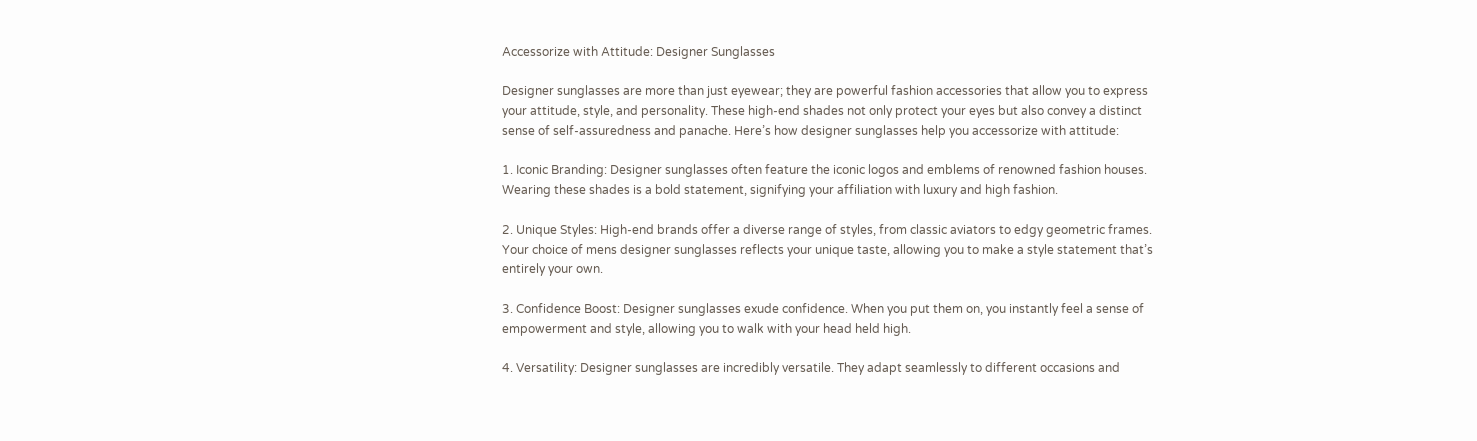Accessorize with Attitude: Designer Sunglasses

Designer sunglasses are more than just eyewear; they are powerful fashion accessories that allow you to express your attitude, style, and personality. These high-end shades not only protect your eyes but also convey a distinct sense of self-assuredness and panache. Here’s how designer sunglasses help you accessorize with attitude:

1. Iconic Branding: Designer sunglasses often feature the iconic logos and emblems of renowned fashion houses. Wearing these shades is a bold statement, signifying your affiliation with luxury and high fashion.

2. Unique Styles: High-end brands offer a diverse range of styles, from classic aviators to edgy geometric frames. Your choice of mens designer sunglasses reflects your unique taste, allowing you to make a style statement that’s entirely your own.

3. Confidence Boost: Designer sunglasses exude confidence. When you put them on, you instantly feel a sense of empowerment and style, allowing you to walk with your head held high.

4. Versatility: Designer sunglasses are incredibly versatile. They adapt seamlessly to different occasions and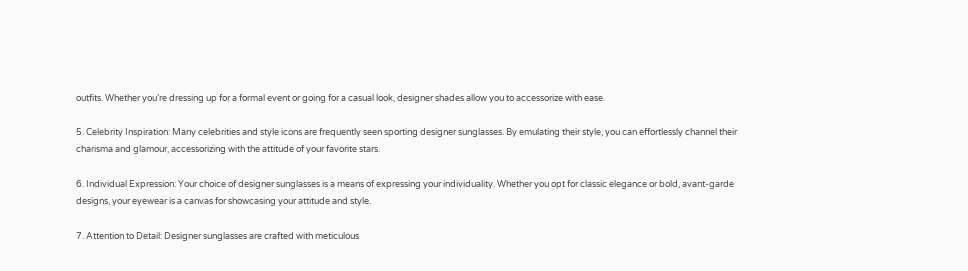outfits. Whether you’re dressing up for a formal event or going for a casual look, designer shades allow you to accessorize with ease.

5. Celebrity Inspiration: Many celebrities and style icons are frequently seen sporting designer sunglasses. By emulating their style, you can effortlessly channel their charisma and glamour, accessorizing with the attitude of your favorite stars.

6. Individual Expression: Your choice of designer sunglasses is a means of expressing your individuality. Whether you opt for classic elegance or bold, avant-garde designs, your eyewear is a canvas for showcasing your attitude and style.

7. Attention to Detail: Designer sunglasses are crafted with meticulous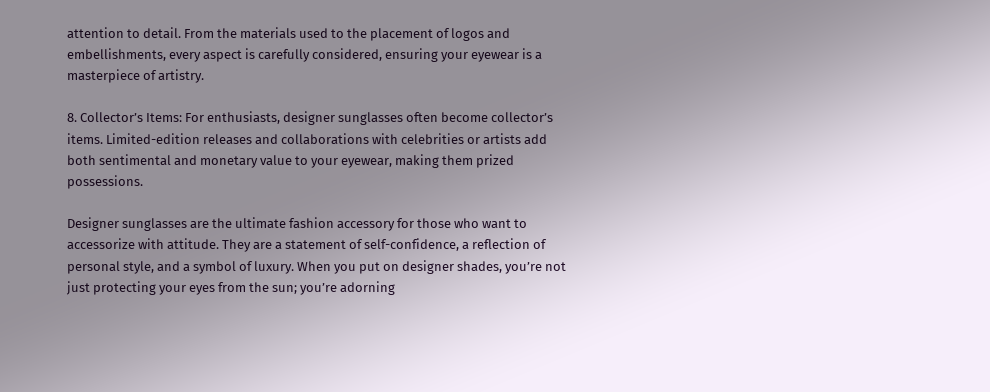attention to detail. From the materials used to the placement of logos and embellishments, every aspect is carefully considered, ensuring your eyewear is a masterpiece of artistry.

8. Collector’s Items: For enthusiasts, designer sunglasses often become collector’s items. Limited-edition releases and collaborations with celebrities or artists add both sentimental and monetary value to your eyewear, making them prized possessions.

Designer sunglasses are the ultimate fashion accessory for those who want to accessorize with attitude. They are a statement of self-confidence, a reflection of personal style, and a symbol of luxury. When you put on designer shades, you’re not just protecting your eyes from the sun; you’re adorning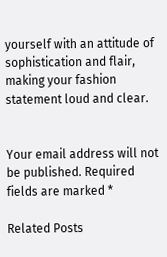yourself with an attitude of sophistication and flair, making your fashion statement loud and clear.


Your email address will not be published. Required fields are marked *

Related Posts